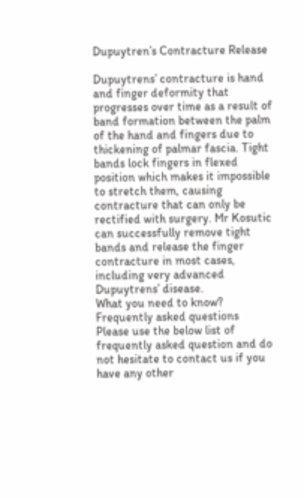Dupuytren’s Contracture Release

Dupuytrens’ contracture is hand and finger deformity that progresses over time as a result of band formation between the palm of the hand and fingers due to thickening of palmar fascia. Tight bands lock fingers in flexed position which makes it impossible to stretch them, causing contracture that can only be rectified with surgery. Mr Kosutic can successfully remove tight bands and release the finger contracture in most cases, including very advanced Dupuytrens’ disease.
What you need to know?
Frequently asked questions
Please use the below list of frequently asked question and do not hesitate to contact us if you have any other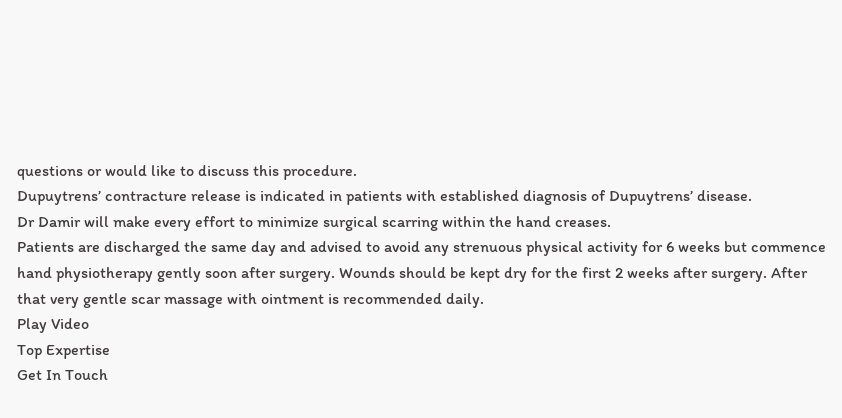questions or would like to discuss this procedure.
Dupuytrens’ contracture release is indicated in patients with established diagnosis of Dupuytrens’ disease.
Dr Damir will make every effort to minimize surgical scarring within the hand creases.
Patients are discharged the same day and advised to avoid any strenuous physical activity for 6 weeks but commence hand physiotherapy gently soon after surgery. Wounds should be kept dry for the first 2 weeks after surgery. After that very gentle scar massage with ointment is recommended daily.
Play Video
Top Expertise
Get In Touch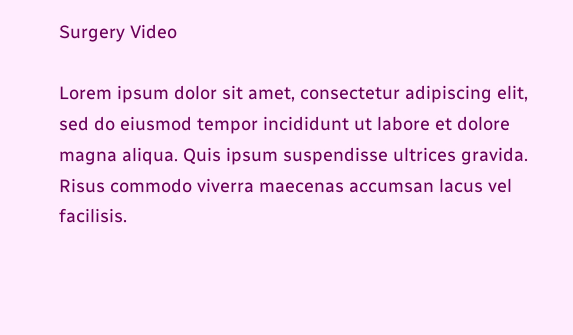Surgery Video

Lorem ipsum dolor sit amet, consectetur adipiscing elit, sed do eiusmod tempor incididunt ut labore et dolore magna aliqua. Quis ipsum suspendisse ultrices gravida. Risus commodo viverra maecenas accumsan lacus vel facilisis.